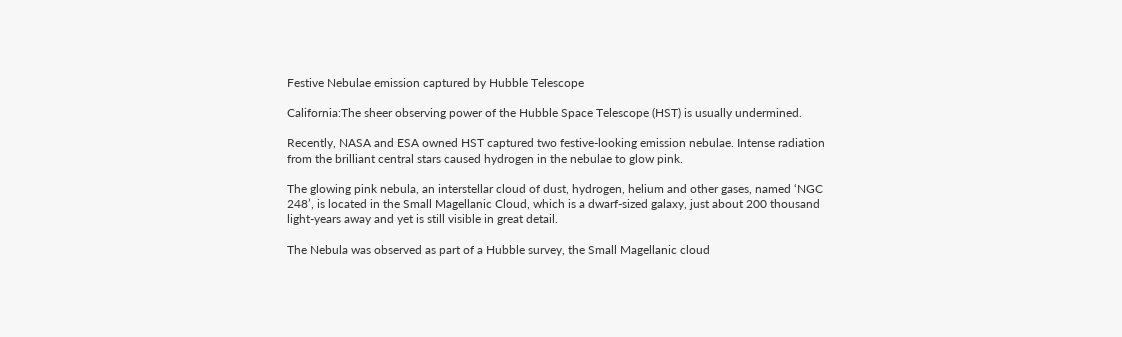Festive Nebulae emission captured by Hubble Telescope

California:The sheer observing power of the Hubble Space Telescope (HST) is usually undermined.

Recently, NASA and ESA owned HST captured two festive-looking emission nebulae. Intense radiation from the brilliant central stars caused hydrogen in the nebulae to glow pink.

The glowing pink nebula, an interstellar cloud of dust, hydrogen, helium and other gases, named ‘NGC 248’, is located in the Small Magellanic Cloud, which is a dwarf-sized galaxy, just about 200 thousand light-years away and yet is still visible in great detail.

The Nebula was observed as part of a Hubble survey, the Small Magellanic cloud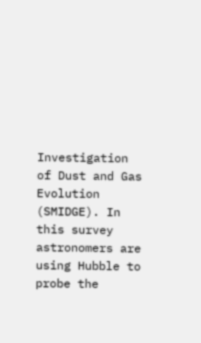Investigation of Dust and Gas Evolution (SMIDGE). In this survey astronomers are using Hubble to probe the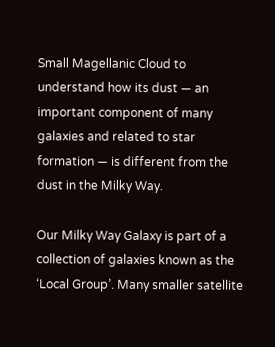Small Magellanic Cloud to understand how its dust — an important component of many galaxies and related to star formation — is different from the dust in the Milky Way.

Our Milky Way Galaxy is part of a collection of galaxies known as the ‘Local Group’. Many smaller satellite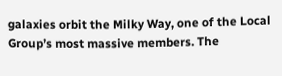galaxies orbit the Milky Way, one of the Local Group’s most massive members. The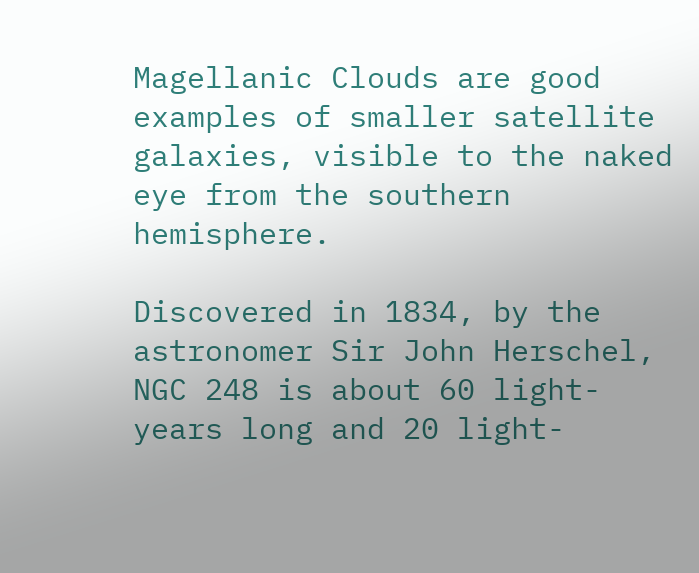Magellanic Clouds are good examples of smaller satellite galaxies, visible to the naked eye from the southern hemisphere.

Discovered in 1834, by the astronomer Sir John Herschel, NGC 248 is about 60 light-years long and 20 light-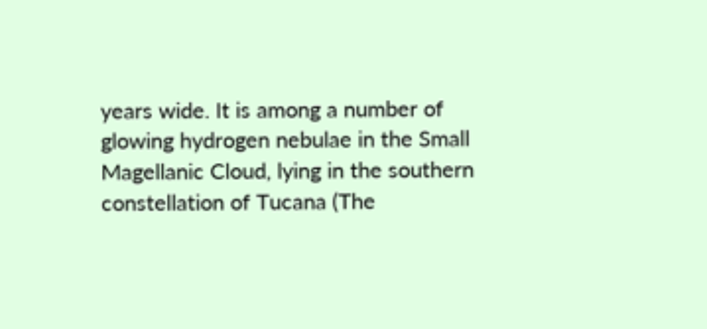years wide. It is among a number of glowing hydrogen nebulae in the Small Magellanic Cloud, lying in the southern constellation of Tucana (The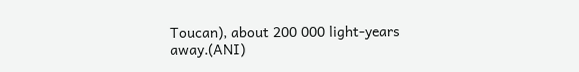Toucan), about 200 000 light-years away.(ANI)